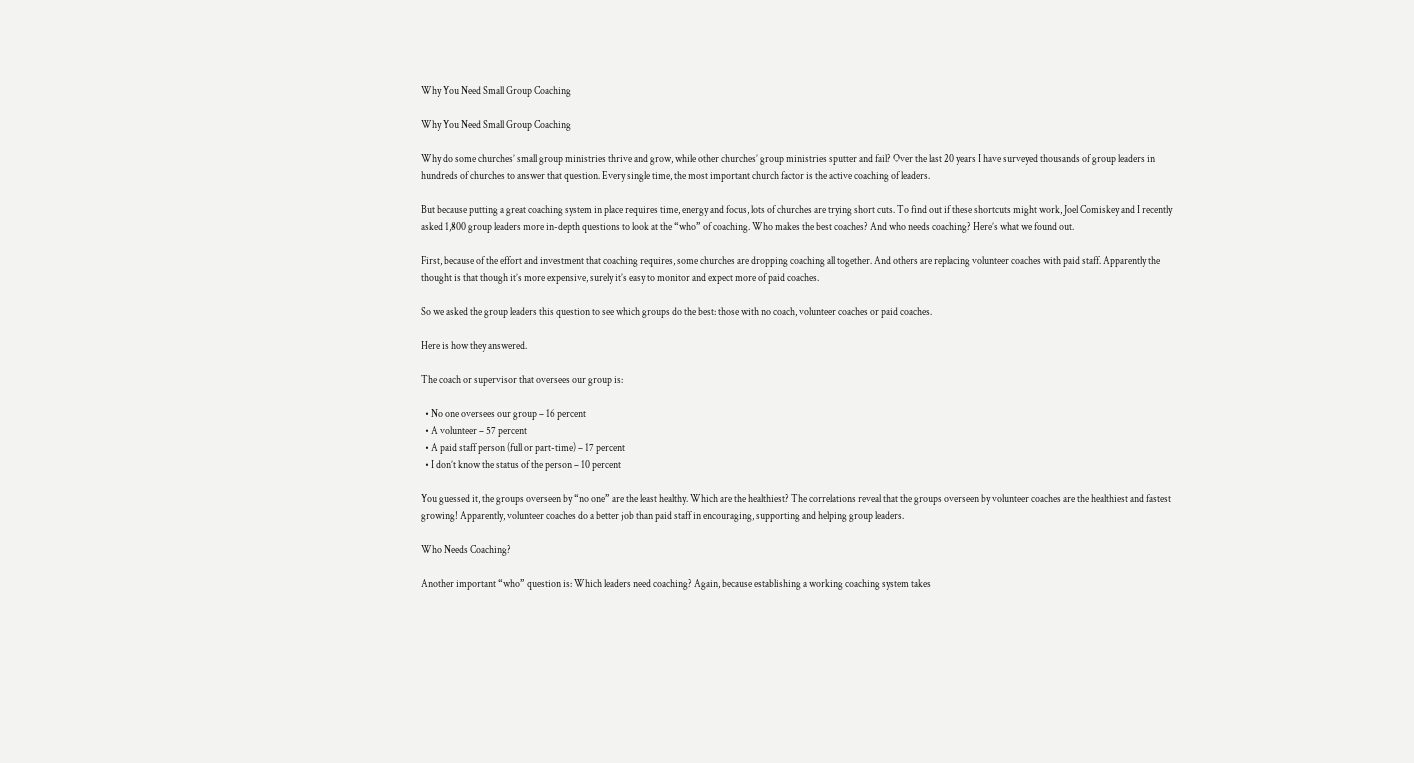Why You Need Small Group Coaching

Why You Need Small Group Coaching

Why do some churches’ small group ministries thrive and grow, while other churches’ group ministries sputter and fail? Over the last 20 years I have surveyed thousands of group leaders in hundreds of churches to answer that question. Every single time, the most important church factor is the active coaching of leaders.

But because putting a great coaching system in place requires time, energy and focus, lots of churches are trying short cuts. To find out if these shortcuts might work, Joel Comiskey and I recently asked 1,800 group leaders more in-depth questions to look at the “who” of coaching. Who makes the best coaches? And who needs coaching? Here’s what we found out.

First, because of the effort and investment that coaching requires, some churches are dropping coaching all together. And others are replacing volunteer coaches with paid staff. Apparently the thought is that though it’s more expensive, surely it’s easy to monitor and expect more of paid coaches.

So we asked the group leaders this question to see which groups do the best: those with no coach, volunteer coaches or paid coaches.

Here is how they answered.

The coach or supervisor that oversees our group is:

  • No one oversees our group – 16 percent
  • A volunteer – 57 percent
  • A paid staff person (full or part-time) – 17 percent
  • I don’t know the status of the person – 10 percent

You guessed it, the groups overseen by “no one” are the least healthy. Which are the healthiest? The correlations reveal that the groups overseen by volunteer coaches are the healthiest and fastest growing! Apparently, volunteer coaches do a better job than paid staff in encouraging, supporting and helping group leaders.

Who Needs Coaching?

Another important “who” question is: Which leaders need coaching? Again, because establishing a working coaching system takes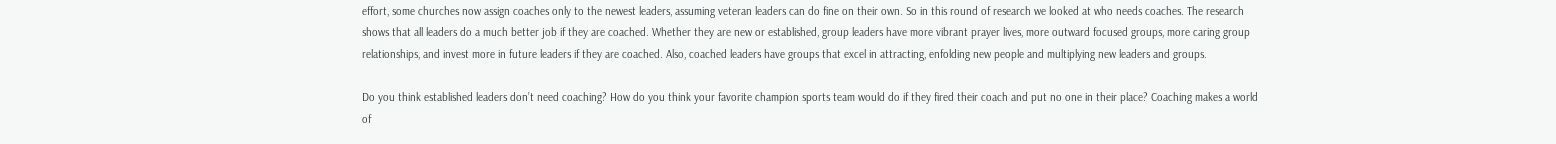effort, some churches now assign coaches only to the newest leaders, assuming veteran leaders can do fine on their own. So in this round of research we looked at who needs coaches. The research shows that all leaders do a much better job if they are coached. Whether they are new or established, group leaders have more vibrant prayer lives, more outward focused groups, more caring group relationships, and invest more in future leaders if they are coached. Also, coached leaders have groups that excel in attracting, enfolding new people and multiplying new leaders and groups.

Do you think established leaders don’t need coaching? How do you think your favorite champion sports team would do if they fired their coach and put no one in their place? Coaching makes a world of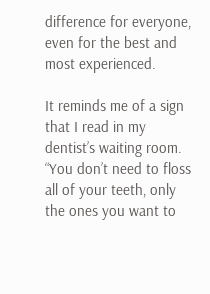difference for everyone, even for the best and most experienced.

It reminds me of a sign that I read in my dentist’s waiting room. “You don’t need to floss all of your teeth, only the ones you want to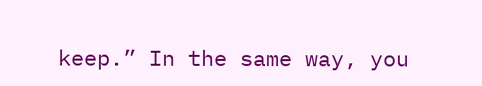keep.” In the same way, you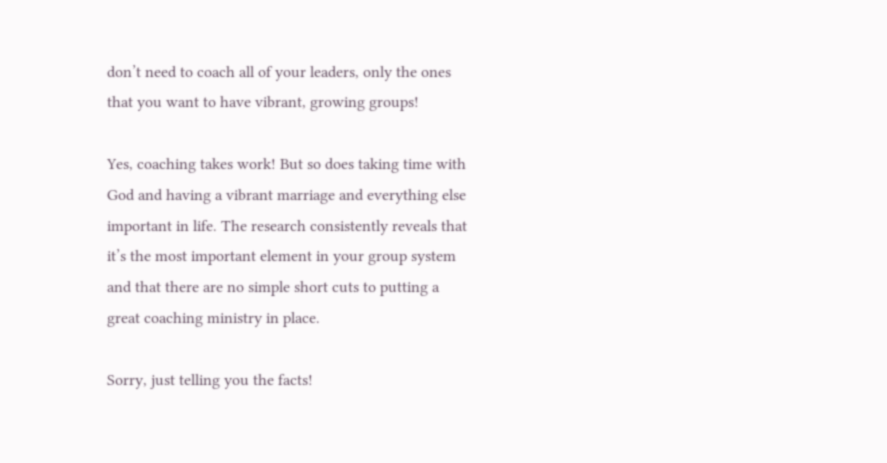don’t need to coach all of your leaders, only the ones that you want to have vibrant, growing groups!

Yes, coaching takes work! But so does taking time with God and having a vibrant marriage and everything else important in life. The research consistently reveals that it’s the most important element in your group system and that there are no simple short cuts to putting a great coaching ministry in place.

Sorry, just telling you the facts!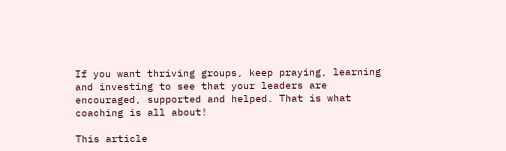If you want thriving groups, keep praying, learning and investing to see that your leaders are encouraged, supported and helped. That is what coaching is all about!

This article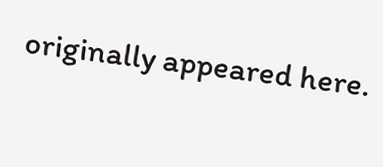originally appeared here.